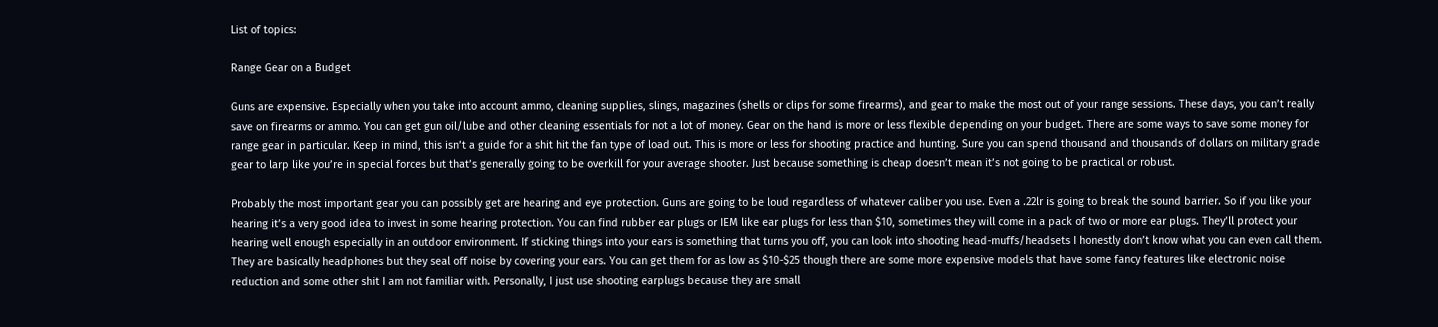List of topics:

Range Gear on a Budget

Guns are expensive. Especially when you take into account ammo, cleaning supplies, slings, magazines (shells or clips for some firearms), and gear to make the most out of your range sessions. These days, you can’t really save on firearms or ammo. You can get gun oil/lube and other cleaning essentials for not a lot of money. Gear on the hand is more or less flexible depending on your budget. There are some ways to save some money for range gear in particular. Keep in mind, this isn’t a guide for a shit hit the fan type of load out. This is more or less for shooting practice and hunting. Sure you can spend thousand and thousands of dollars on military grade gear to larp like you’re in special forces but that’s generally going to be overkill for your average shooter. Just because something is cheap doesn’t mean it’s not going to be practical or robust.

Probably the most important gear you can possibly get are hearing and eye protection. Guns are going to be loud regardless of whatever caliber you use. Even a .22lr is going to break the sound barrier. So if you like your hearing it’s a very good idea to invest in some hearing protection. You can find rubber ear plugs or IEM like ear plugs for less than $10, sometimes they will come in a pack of two or more ear plugs. They’ll protect your hearing well enough especially in an outdoor environment. If sticking things into your ears is something that turns you off, you can look into shooting head-muffs/headsets I honestly don’t know what you can even call them. They are basically headphones but they seal off noise by covering your ears. You can get them for as low as $10-$25 though there are some more expensive models that have some fancy features like electronic noise reduction and some other shit I am not familiar with. Personally, I just use shooting earplugs because they are small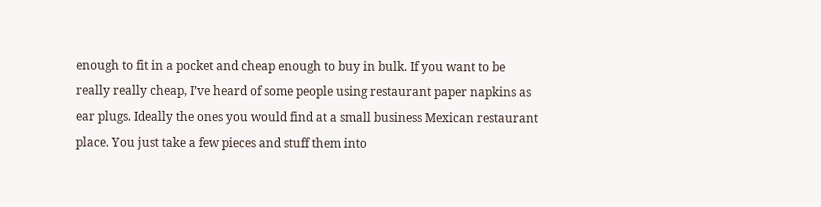enough to fit in a pocket and cheap enough to buy in bulk. If you want to be really really cheap, I’ve heard of some people using restaurant paper napkins as ear plugs. Ideally the ones you would find at a small business Mexican restaurant place. You just take a few pieces and stuff them into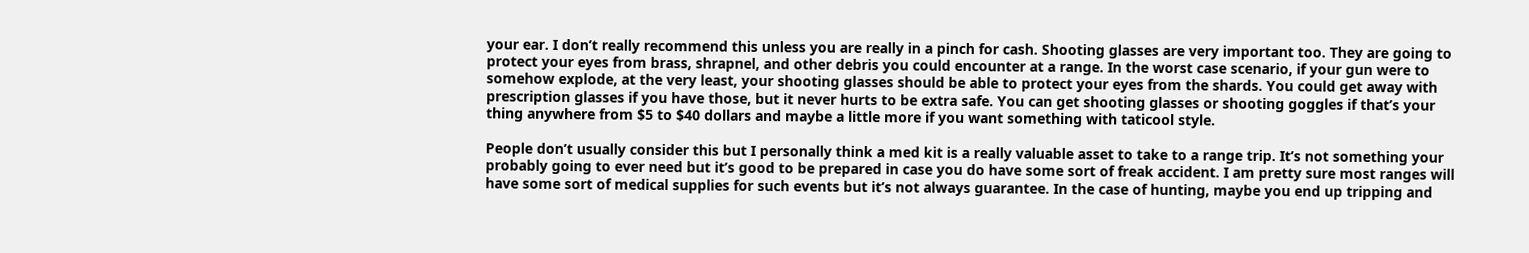your ear. I don’t really recommend this unless you are really in a pinch for cash. Shooting glasses are very important too. They are going to protect your eyes from brass, shrapnel, and other debris you could encounter at a range. In the worst case scenario, if your gun were to somehow explode, at the very least, your shooting glasses should be able to protect your eyes from the shards. You could get away with prescription glasses if you have those, but it never hurts to be extra safe. You can get shooting glasses or shooting goggles if that’s your thing anywhere from $5 to $40 dollars and maybe a little more if you want something with taticool style.

People don’t usually consider this but I personally think a med kit is a really valuable asset to take to a range trip. It’s not something your probably going to ever need but it’s good to be prepared in case you do have some sort of freak accident. I am pretty sure most ranges will have some sort of medical supplies for such events but it’s not always guarantee. In the case of hunting, maybe you end up tripping and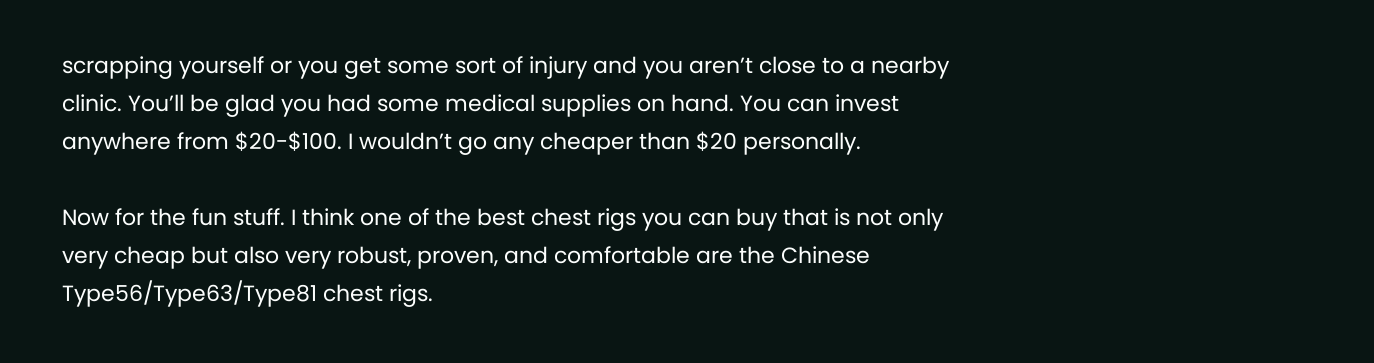scrapping yourself or you get some sort of injury and you aren’t close to a nearby clinic. You’ll be glad you had some medical supplies on hand. You can invest anywhere from $20-$100. I wouldn’t go any cheaper than $20 personally.

Now for the fun stuff. I think one of the best chest rigs you can buy that is not only very cheap but also very robust, proven, and comfortable are the Chinese Type56/Type63/Type81 chest rigs.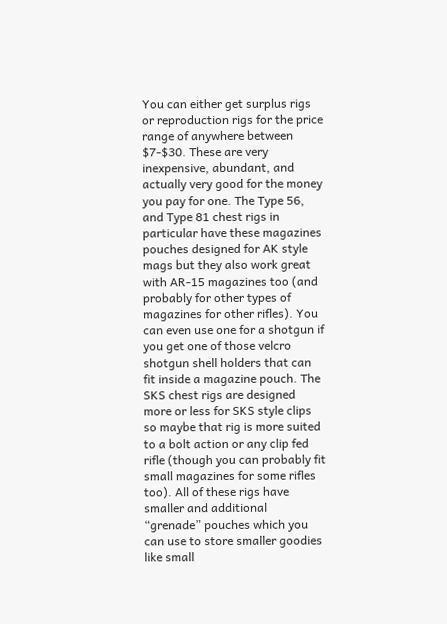You can either get surplus rigs or reproduction rigs for the price range of anywhere between $7-$30. These are very inexpensive, abundant, and actually very good for the money you pay for one. The Type 56, and Type 81 chest rigs in particular have these magazines pouches designed for AK style mags but they also work great with AR-15 magazines too (and probably for other types of magazines for other rifles). You can even use one for a shotgun if you get one of those velcro shotgun shell holders that can fit inside a magazine pouch. The SKS chest rigs are designed more or less for SKS style clips so maybe that rig is more suited to a bolt action or any clip fed rifle (though you can probably fit small magazines for some rifles too). All of these rigs have smaller and additional “grenade” pouches which you can use to store smaller goodies like small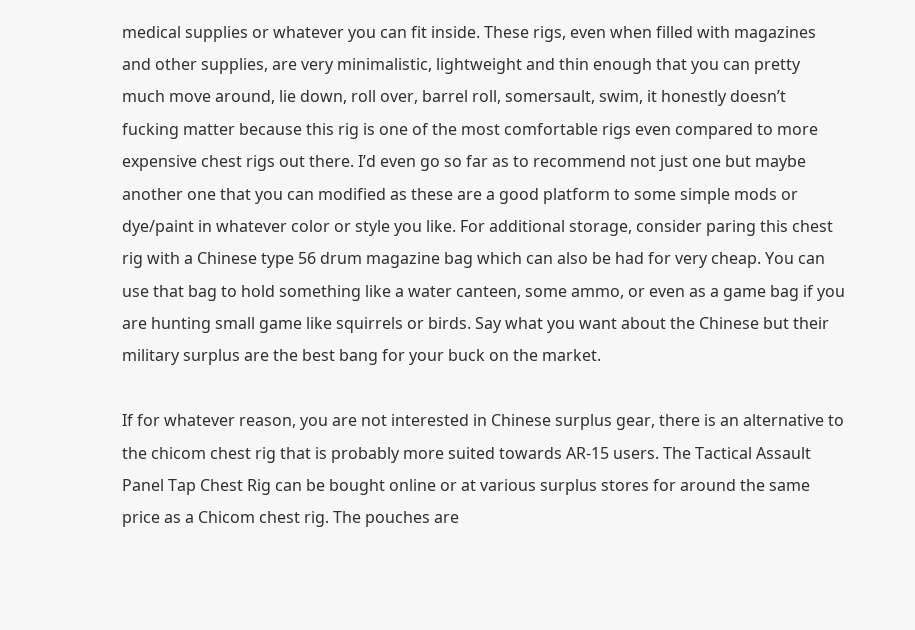medical supplies or whatever you can fit inside. These rigs, even when filled with magazines and other supplies, are very minimalistic, lightweight and thin enough that you can pretty much move around, lie down, roll over, barrel roll, somersault, swim, it honestly doesn’t fucking matter because this rig is one of the most comfortable rigs even compared to more expensive chest rigs out there. I’d even go so far as to recommend not just one but maybe another one that you can modified as these are a good platform to some simple mods or dye/paint in whatever color or style you like. For additional storage, consider paring this chest rig with a Chinese type 56 drum magazine bag which can also be had for very cheap. You can use that bag to hold something like a water canteen, some ammo, or even as a game bag if you are hunting small game like squirrels or birds. Say what you want about the Chinese but their military surplus are the best bang for your buck on the market.

If for whatever reason, you are not interested in Chinese surplus gear, there is an alternative to the chicom chest rig that is probably more suited towards AR-15 users. The Tactical Assault Panel Tap Chest Rig can be bought online or at various surplus stores for around the same price as a Chicom chest rig. The pouches are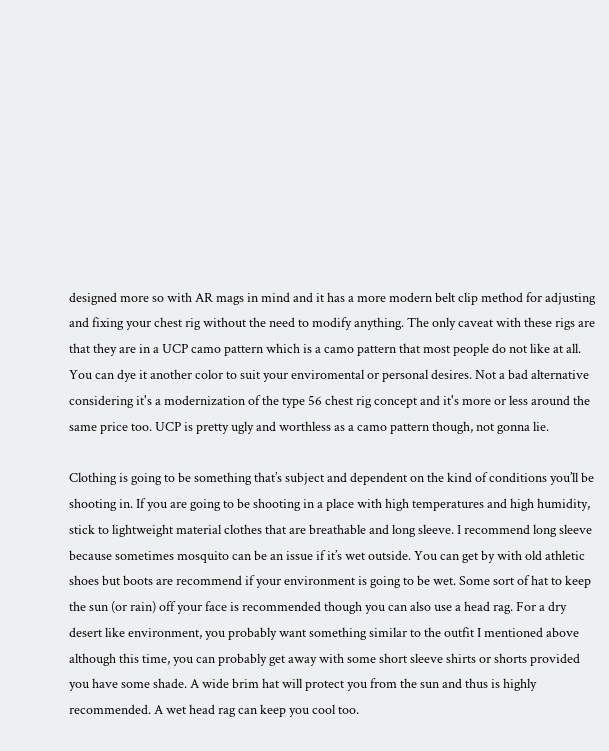designed more so with AR mags in mind and it has a more modern belt clip method for adjusting and fixing your chest rig without the need to modify anything. The only caveat with these rigs are that they are in a UCP camo pattern which is a camo pattern that most people do not like at all. You can dye it another color to suit your enviromental or personal desires. Not a bad alternative considering it's a modernization of the type 56 chest rig concept and it's more or less around the same price too. UCP is pretty ugly and worthless as a camo pattern though, not gonna lie.

Clothing is going to be something that’s subject and dependent on the kind of conditions you’ll be shooting in. If you are going to be shooting in a place with high temperatures and high humidity, stick to lightweight material clothes that are breathable and long sleeve. I recommend long sleeve because sometimes mosquito can be an issue if it’s wet outside. You can get by with old athletic shoes but boots are recommend if your environment is going to be wet. Some sort of hat to keep the sun (or rain) off your face is recommended though you can also use a head rag. For a dry desert like environment, you probably want something similar to the outfit I mentioned above although this time, you can probably get away with some short sleeve shirts or shorts provided you have some shade. A wide brim hat will protect you from the sun and thus is highly recommended. A wet head rag can keep you cool too.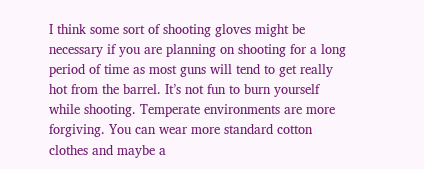I think some sort of shooting gloves might be necessary if you are planning on shooting for a long period of time as most guns will tend to get really hot from the barrel. It’s not fun to burn yourself while shooting. Temperate environments are more forgiving. You can wear more standard cotton clothes and maybe a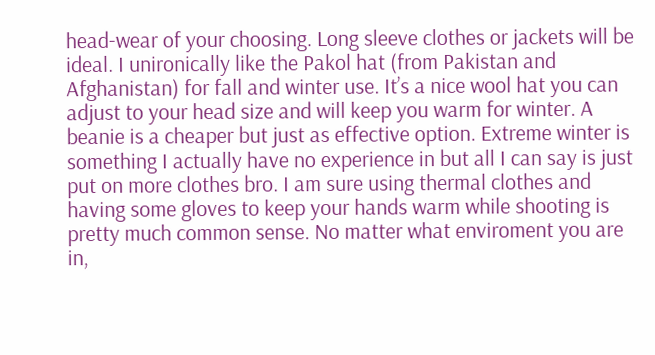head-wear of your choosing. Long sleeve clothes or jackets will be ideal. I unironically like the Pakol hat (from Pakistan and Afghanistan) for fall and winter use. It’s a nice wool hat you can adjust to your head size and will keep you warm for winter. A beanie is a cheaper but just as effective option. Extreme winter is something I actually have no experience in but all I can say is just put on more clothes bro. I am sure using thermal clothes and having some gloves to keep your hands warm while shooting is pretty much common sense. No matter what enviroment you are in,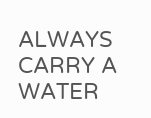ALWAYS CARRY A WATER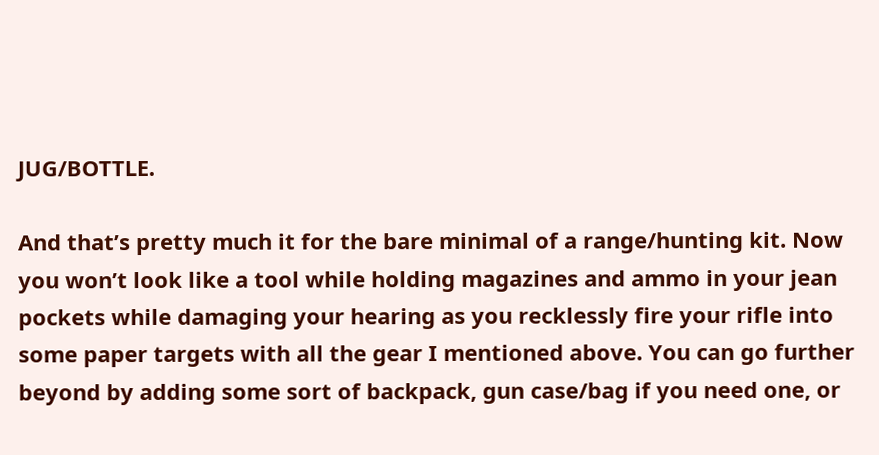JUG/BOTTLE.

And that’s pretty much it for the bare minimal of a range/hunting kit. Now you won’t look like a tool while holding magazines and ammo in your jean pockets while damaging your hearing as you recklessly fire your rifle into some paper targets with all the gear I mentioned above. You can go further beyond by adding some sort of backpack, gun case/bag if you need one, or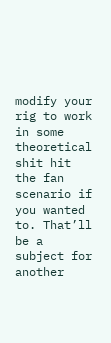modify your rig to work in some theoretical shit hit the fan scenario if you wanted to. That’ll be a subject for another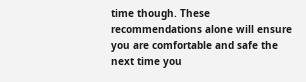time though. These recommendations alone will ensure you are comfortable and safe the next time you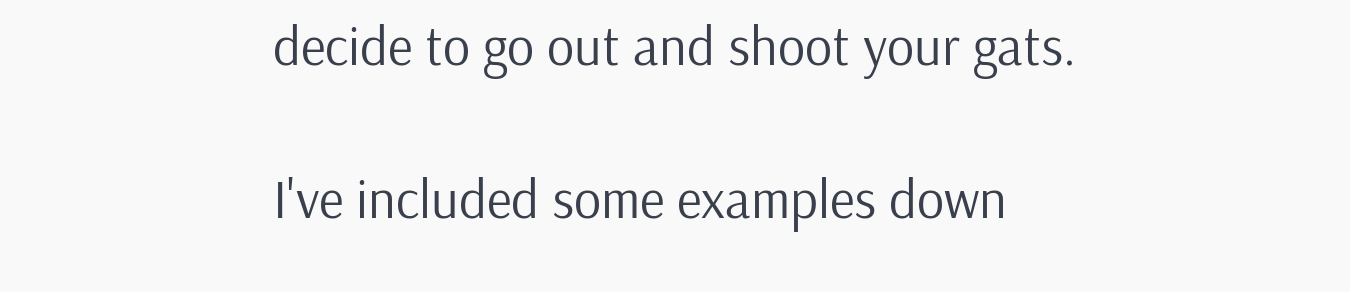decide to go out and shoot your gats.

I've included some examples down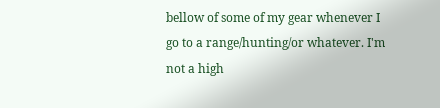bellow of some of my gear whenever I go to a range/hunting/or whatever. I'm not a high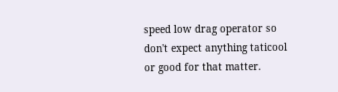speed low drag operator so don't expect anything taticool or good for that matter.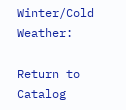Winter/Cold Weather:

Return to Catalog